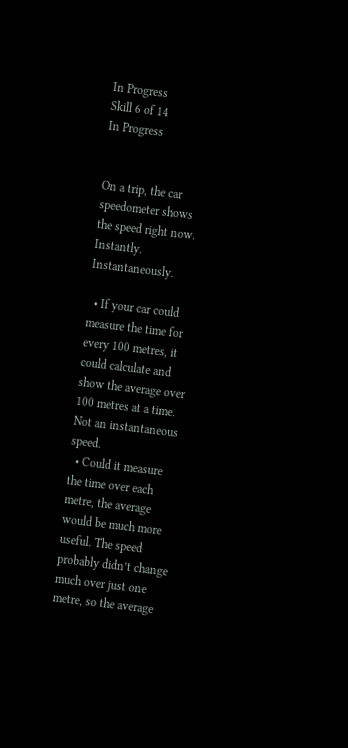In Progress
Skill 6 of 14
In Progress


On a trip, the car speedometer shows the speed right now. Instantly. Instantaneously.

  • If your car could measure the time for every 100 metres, it could calculate and show the average over 100 metres at a time. Not an instantaneous speed.
  • Could it measure the time over each metre, the average would be much more useful. The speed probably didn’t change much over just one metre, so the average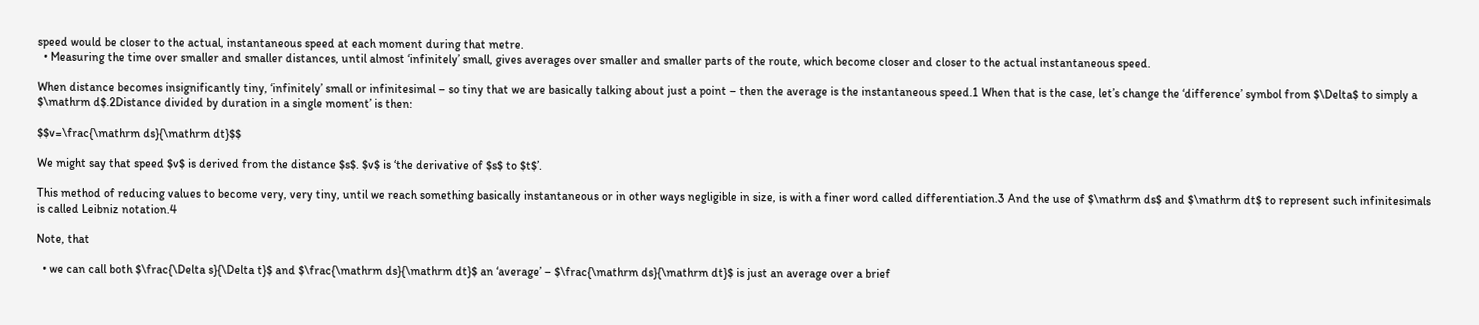speed would be closer to the actual, instantaneous speed at each moment during that metre.
  • Measuring the time over smaller and smaller distances, until almost ‘infinitely’ small, gives averages over smaller and smaller parts of the route, which become closer and closer to the actual instantaneous speed.

When distance becomes insignificantly tiny, ‘infinitely’ small or infinitesimal – so tiny that we are basically talking about just a point – then the average is the instantaneous speed.1 When that is the case, let’s change the ‘difference’ symbol from $\Delta$ to simply a $\mathrm d$.2Distance divided by duration in a single moment’ is then:

$$v=\frac{\mathrm ds}{\mathrm dt}$$

We might say that speed $v$ is derived from the distance $s$. $v$ is ‘the derivative of $s$ to $t$’.

This method of reducing values to become very, very tiny, until we reach something basically instantaneous or in other ways negligible in size, is with a finer word called differentiation.3 And the use of $\mathrm ds$ and $\mathrm dt$ to represent such infinitesimals is called Leibniz notation.4

Note, that

  • we can call both $\frac{\Delta s}{\Delta t}$ and $\frac{\mathrm ds}{\mathrm dt}$ an ‘average’ – $\frac{\mathrm ds}{\mathrm dt}$ is just an average over a brief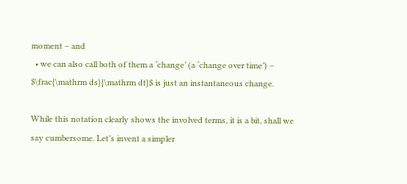moment – and
  • we can also call both of them a ‘change’ (a ‘change over time’) – $\frac{\mathrm ds}{\mathrm dt}$ is just an instantaneous change.

While this notation clearly shows the involved terms, it is a bit, shall we say cumbersome. Let’s invent a simpler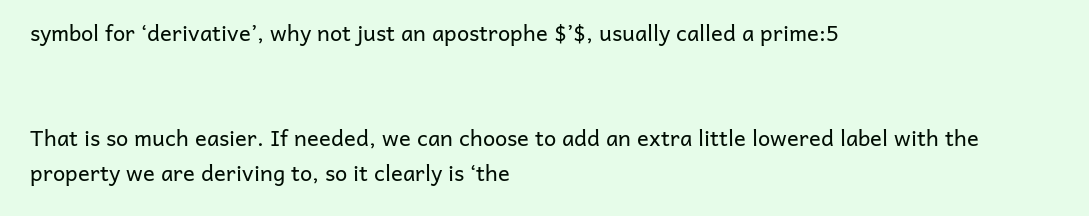symbol for ‘derivative’, why not just an apostrophe $’$, usually called a prime:5


That is so much easier. If needed, we can choose to add an extra little lowered label with the property we are deriving to, so it clearly is ‘the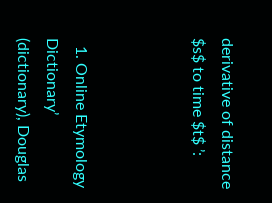derivative of distance $s$ to time $t$ ’:



  1. Online Etymology Dictionary’ (dictionary), Douglas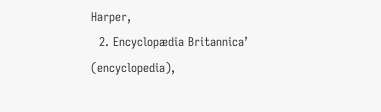Harper,
  2. Encyclopædia Britannica’ (encyclopedia),